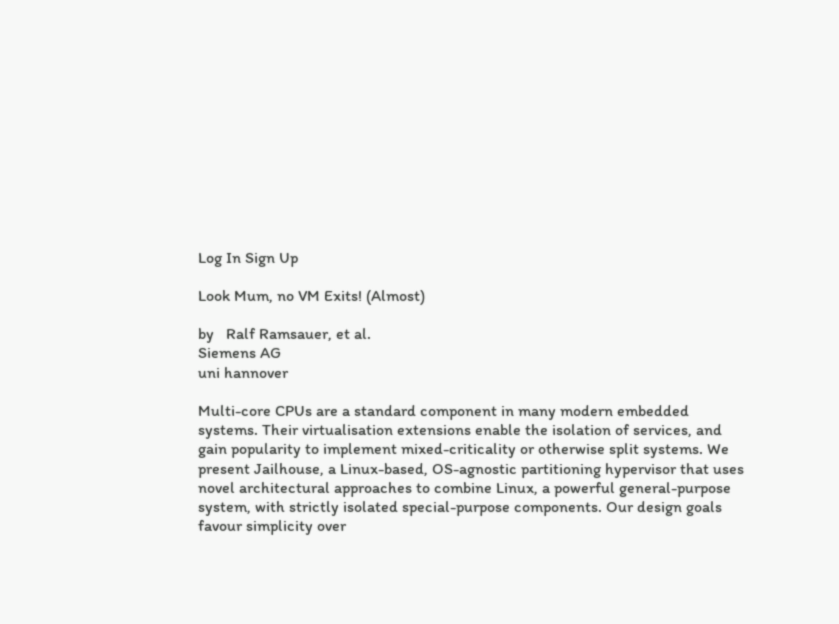Log In Sign Up

Look Mum, no VM Exits! (Almost)

by   Ralf Ramsauer, et al.
Siemens AG
uni hannover

Multi-core CPUs are a standard component in many modern embedded systems. Their virtualisation extensions enable the isolation of services, and gain popularity to implement mixed-criticality or otherwise split systems. We present Jailhouse, a Linux-based, OS-agnostic partitioning hypervisor that uses novel architectural approaches to combine Linux, a powerful general-purpose system, with strictly isolated special-purpose components. Our design goals favour simplicity over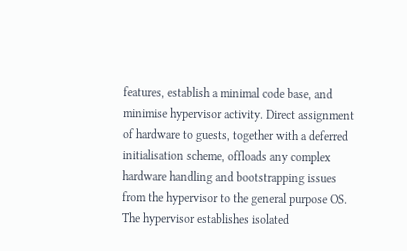features, establish a minimal code base, and minimise hypervisor activity. Direct assignment of hardware to guests, together with a deferred initialisation scheme, offloads any complex hardware handling and bootstrapping issues from the hypervisor to the general purpose OS. The hypervisor establishes isolated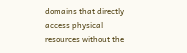domains that directly access physical resources without the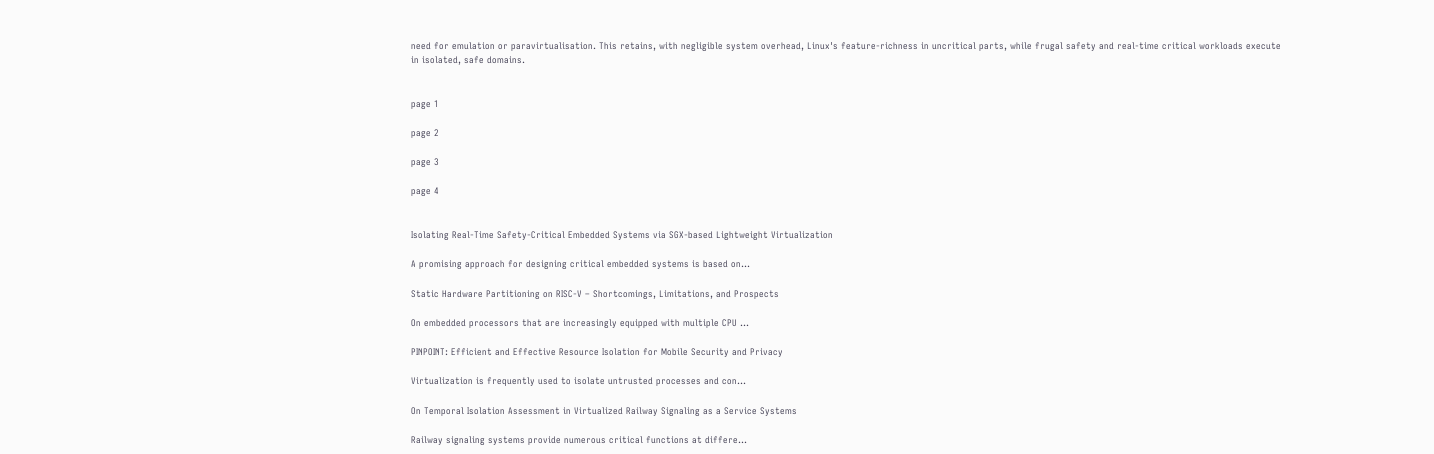need for emulation or paravirtualisation. This retains, with negligible system overhead, Linux's feature-richness in uncritical parts, while frugal safety and real-time critical workloads execute in isolated, safe domains.


page 1

page 2

page 3

page 4


Isolating Real-Time Safety-Critical Embedded Systems via SGX-based Lightweight Virtualization

A promising approach for designing critical embedded systems is based on...

Static Hardware Partitioning on RISC-V – Shortcomings, Limitations, and Prospects

On embedded processors that are increasingly equipped with multiple CPU ...

PINPOINT: Efficient and Effective Resource Isolation for Mobile Security and Privacy

Virtualization is frequently used to isolate untrusted processes and con...

On Temporal Isolation Assessment in Virtualized Railway Signaling as a Service Systems

Railway signaling systems provide numerous critical functions at differe...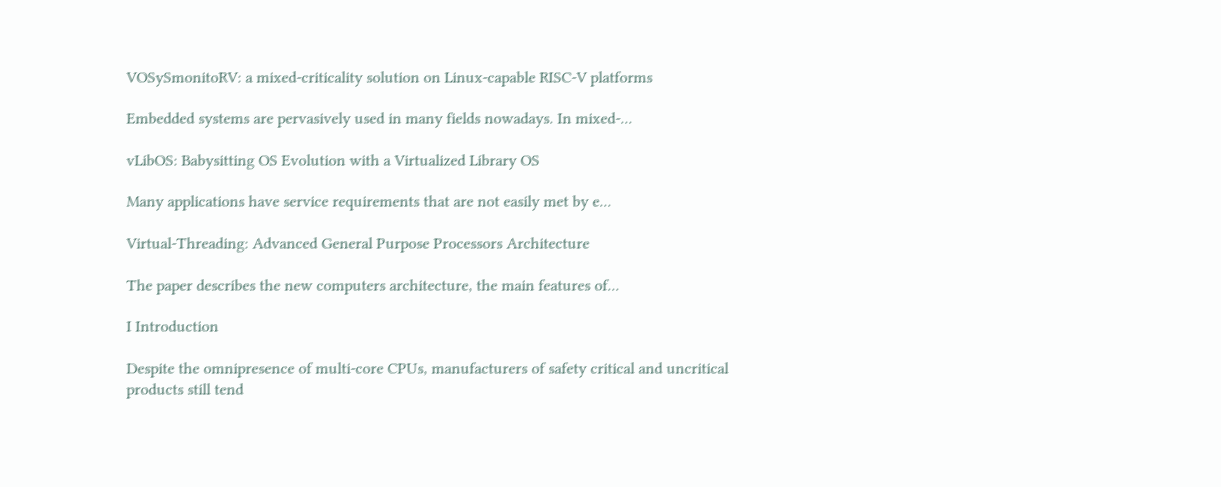VOSySmonitoRV: a mixed-criticality solution on Linux-capable RISC-V platforms

Embedded systems are pervasively used in many fields nowadays. In mixed-...

vLibOS: Babysitting OS Evolution with a Virtualized Library OS

Many applications have service requirements that are not easily met by e...

Virtual-Threading: Advanced General Purpose Processors Architecture

The paper describes the new computers architecture, the main features of...

I Introduction

Despite the omnipresence of multi-core CPUs, manufacturers of safety critical and uncritical products still tend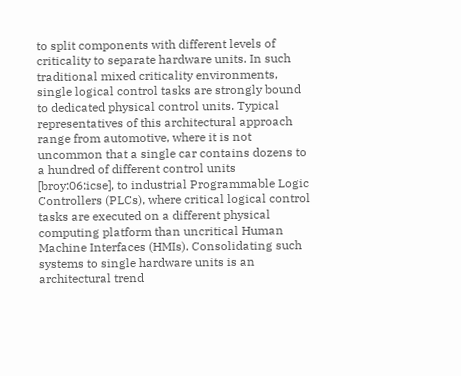to split components with different levels of criticality to separate hardware units. In such traditional mixed criticality environments, single logical control tasks are strongly bound to dedicated physical control units. Typical representatives of this architectural approach range from automotive, where it is not uncommon that a single car contains dozens to a hundred of different control units [broy:06:icse], to industrial Programmable Logic Controllers (PLCs), where critical logical control tasks are executed on a different physical computing platform than uncritical Human Machine Interfaces (HMIs). Consolidating such systems to single hardware units is an architectural trend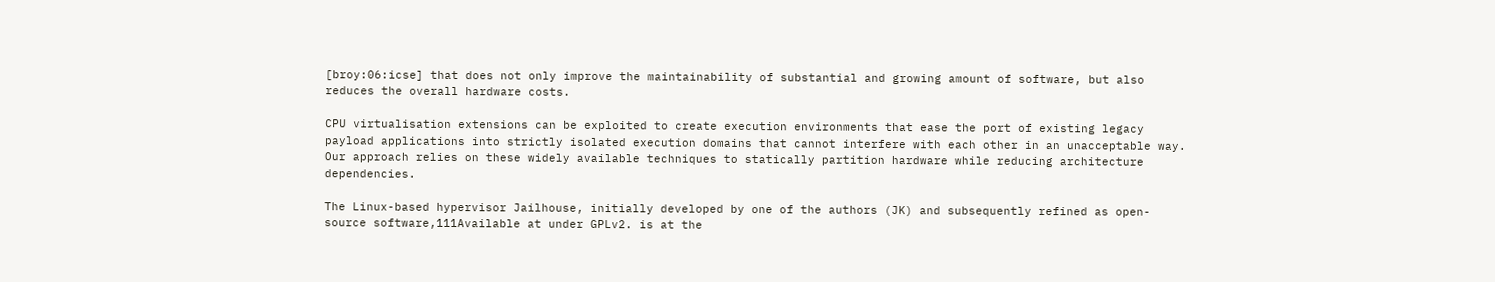[broy:06:icse] that does not only improve the maintainability of substantial and growing amount of software, but also reduces the overall hardware costs.

CPU virtualisation extensions can be exploited to create execution environments that ease the port of existing legacy payload applications into strictly isolated execution domains that cannot interfere with each other in an unacceptable way. Our approach relies on these widely available techniques to statically partition hardware while reducing architecture dependencies.

The Linux-based hypervisor Jailhouse, initially developed by one of the authors (JK) and subsequently refined as open-source software,111Available at under GPLv2. is at the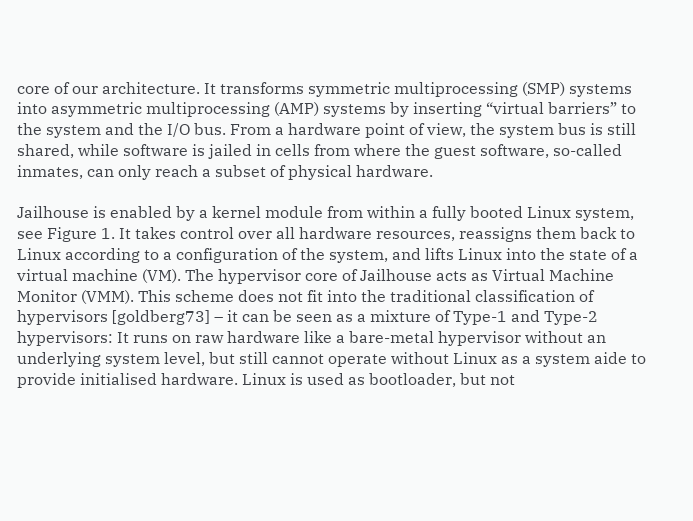core of our architecture. It transforms symmetric multiprocessing (SMP) systems into asymmetric multiprocessing (AMP) systems by inserting “virtual barriers” to the system and the I/O bus. From a hardware point of view, the system bus is still shared, while software is jailed in cells from where the guest software, so-called inmates, can only reach a subset of physical hardware.

Jailhouse is enabled by a kernel module from within a fully booted Linux system, see Figure 1. It takes control over all hardware resources, reassigns them back to Linux according to a configuration of the system, and lifts Linux into the state of a virtual machine (VM). The hypervisor core of Jailhouse acts as Virtual Machine Monitor (VMM). This scheme does not fit into the traditional classification of hypervisors [goldberg73] – it can be seen as a mixture of Type-1 and Type-2 hypervisors: It runs on raw hardware like a bare-metal hypervisor without an underlying system level, but still cannot operate without Linux as a system aide to provide initialised hardware. Linux is used as bootloader, but not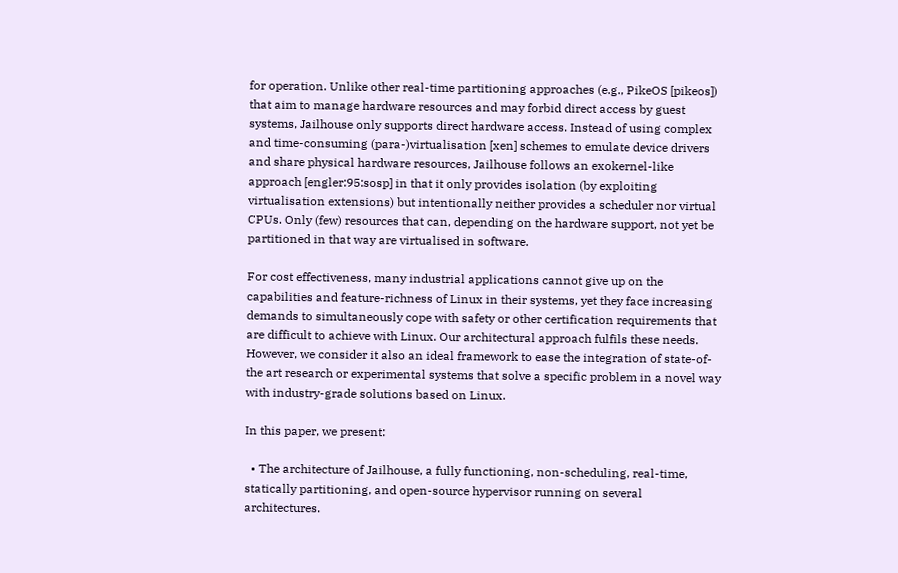for operation. Unlike other real-time partitioning approaches (e.g., PikeOS [pikeos]) that aim to manage hardware resources and may forbid direct access by guest systems, Jailhouse only supports direct hardware access. Instead of using complex and time-consuming (para-)virtualisation [xen] schemes to emulate device drivers and share physical hardware resources, Jailhouse follows an exokernel-like approach [engler:95:sosp] in that it only provides isolation (by exploiting virtualisation extensions) but intentionally neither provides a scheduler nor virtual CPUs. Only (few) resources that can, depending on the hardware support, not yet be partitioned in that way are virtualised in software.

For cost effectiveness, many industrial applications cannot give up on the capabilities and feature-richness of Linux in their systems, yet they face increasing demands to simultaneously cope with safety or other certification requirements that are difficult to achieve with Linux. Our architectural approach fulfils these needs. However, we consider it also an ideal framework to ease the integration of state-of-the art research or experimental systems that solve a specific problem in a novel way with industry-grade solutions based on Linux.

In this paper, we present:

  • The architecture of Jailhouse, a fully functioning, non-scheduling, real-time, statically partitioning, and open-source hypervisor running on several architectures.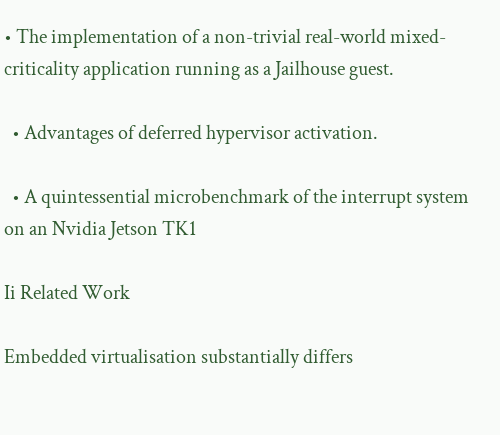• The implementation of a non-trivial real-world mixed-criticality application running as a Jailhouse guest.

  • Advantages of deferred hypervisor activation.

  • A quintessential microbenchmark of the interrupt system on an Nvidia Jetson TK1

Ii Related Work

Embedded virtualisation substantially differs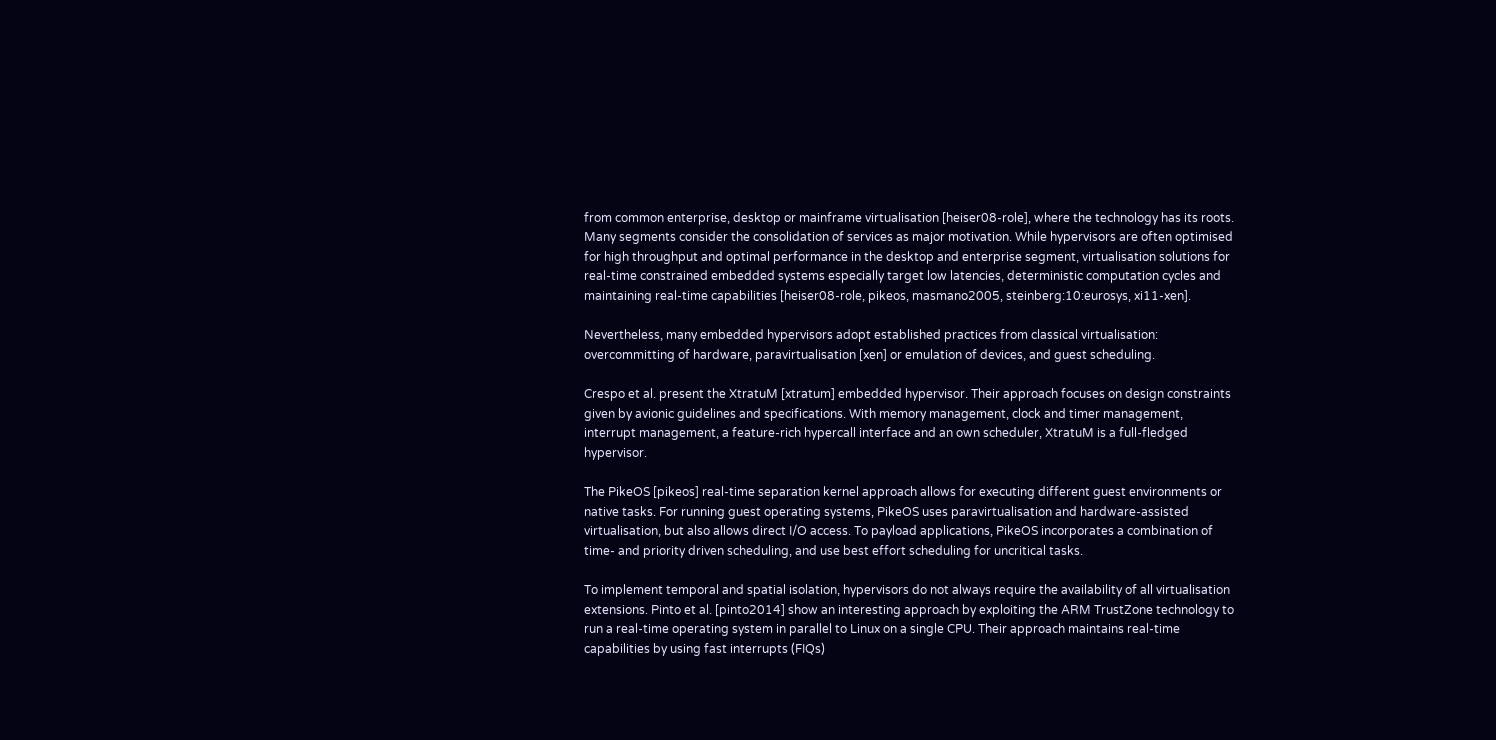from common enterprise, desktop or mainframe virtualisation [heiser08-role], where the technology has its roots. Many segments consider the consolidation of services as major motivation. While hypervisors are often optimised for high throughput and optimal performance in the desktop and enterprise segment, virtualisation solutions for real-time constrained embedded systems especially target low latencies, deterministic computation cycles and maintaining real-time capabilities [heiser08-role, pikeos, masmano2005, steinberg:10:eurosys, xi11-xen].

Nevertheless, many embedded hypervisors adopt established practices from classical virtualisation: overcommitting of hardware, paravirtualisation [xen] or emulation of devices, and guest scheduling.

Crespo et al. present the XtratuM [xtratum] embedded hypervisor. Their approach focuses on design constraints given by avionic guidelines and specifications. With memory management, clock and timer management, interrupt management, a feature-rich hypercall interface and an own scheduler, XtratuM is a full-fledged hypervisor.

The PikeOS [pikeos] real-time separation kernel approach allows for executing different guest environments or native tasks. For running guest operating systems, PikeOS uses paravirtualisation and hardware-assisted virtualisation, but also allows direct I/O access. To payload applications, PikeOS incorporates a combination of time- and priority driven scheduling, and use best effort scheduling for uncritical tasks.

To implement temporal and spatial isolation, hypervisors do not always require the availability of all virtualisation extensions. Pinto et al. [pinto2014] show an interesting approach by exploiting the ARM TrustZone technology to run a real-time operating system in parallel to Linux on a single CPU. Their approach maintains real-time capabilities by using fast interrupts (FIQs)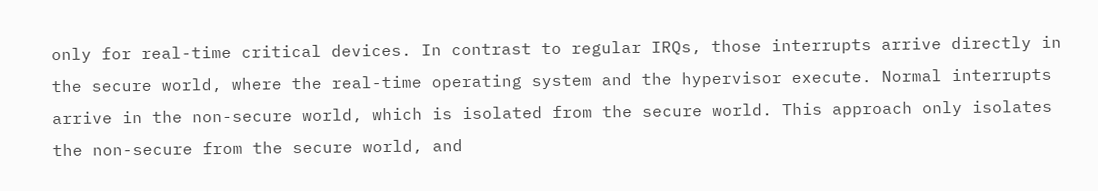only for real-time critical devices. In contrast to regular IRQs, those interrupts arrive directly in the secure world, where the real-time operating system and the hypervisor execute. Normal interrupts arrive in the non-secure world, which is isolated from the secure world. This approach only isolates the non-secure from the secure world, and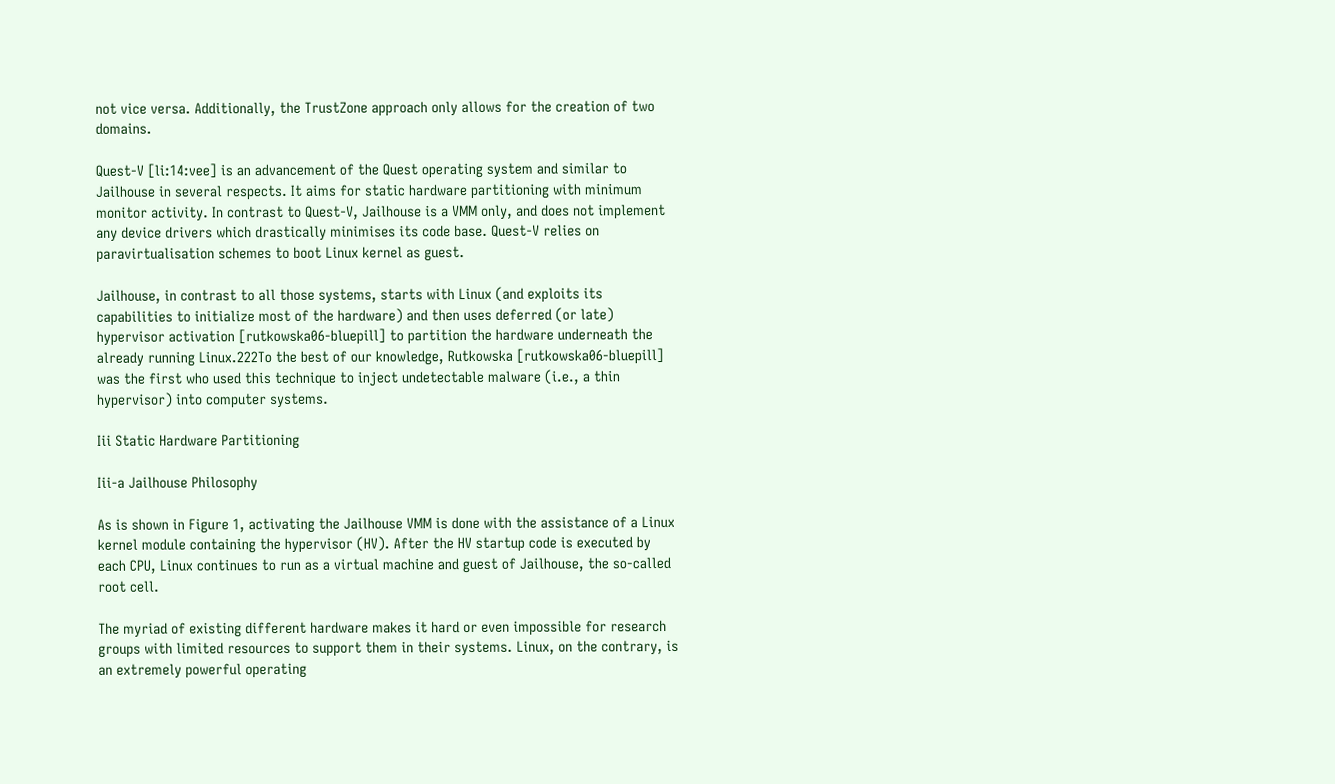not vice versa. Additionally, the TrustZone approach only allows for the creation of two domains.

Quest-V [li:14:vee] is an advancement of the Quest operating system and similar to Jailhouse in several respects. It aims for static hardware partitioning with minimum monitor activity. In contrast to Quest-V, Jailhouse is a VMM only, and does not implement any device drivers which drastically minimises its code base. Quest-V relies on paravirtualisation schemes to boot Linux kernel as guest.

Jailhouse, in contrast to all those systems, starts with Linux (and exploits its capabilities to initialize most of the hardware) and then uses deferred (or late) hypervisor activation [rutkowska06-bluepill] to partition the hardware underneath the already running Linux.222To the best of our knowledge, Rutkowska [rutkowska06-bluepill] was the first who used this technique to inject undetectable malware (i.e., a thin hypervisor) into computer systems.

Iii Static Hardware Partitioning

Iii-a Jailhouse Philosophy

As is shown in Figure 1, activating the Jailhouse VMM is done with the assistance of a Linux kernel module containing the hypervisor (HV). After the HV startup code is executed by each CPU, Linux continues to run as a virtual machine and guest of Jailhouse, the so-called root cell.

The myriad of existing different hardware makes it hard or even impossible for research groups with limited resources to support them in their systems. Linux, on the contrary, is an extremely powerful operating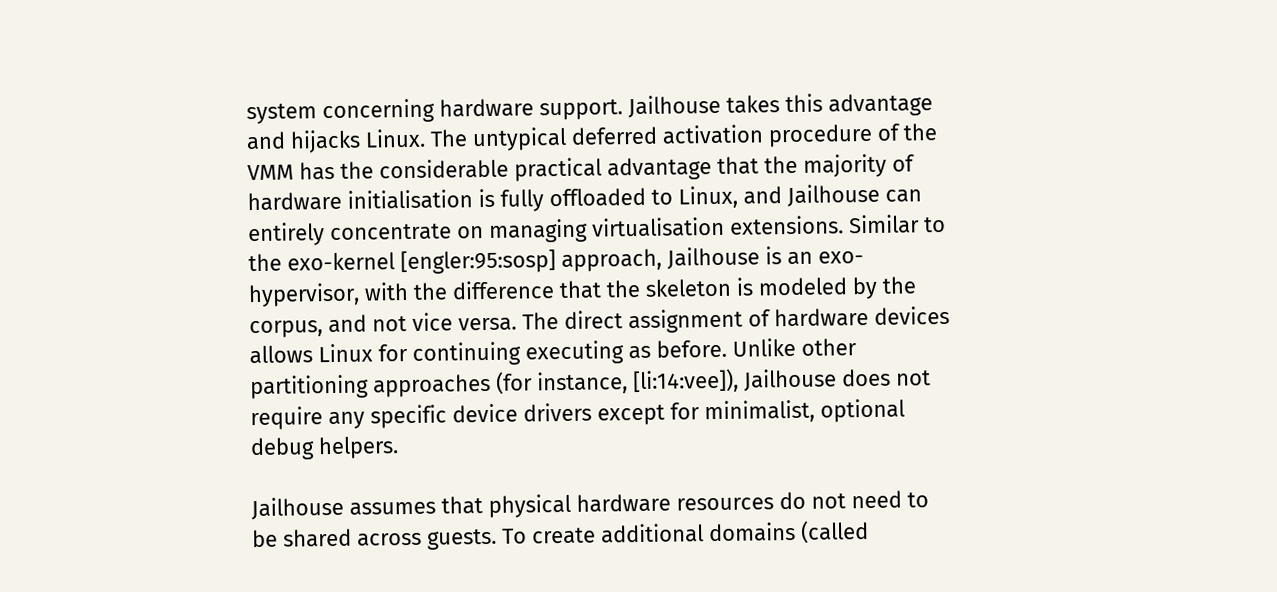system concerning hardware support. Jailhouse takes this advantage and hijacks Linux. The untypical deferred activation procedure of the VMM has the considerable practical advantage that the majority of hardware initialisation is fully offloaded to Linux, and Jailhouse can entirely concentrate on managing virtualisation extensions. Similar to the exo-kernel [engler:95:sosp] approach, Jailhouse is an exo-hypervisor, with the difference that the skeleton is modeled by the corpus, and not vice versa. The direct assignment of hardware devices allows Linux for continuing executing as before. Unlike other partitioning approaches (for instance, [li:14:vee]), Jailhouse does not require any specific device drivers except for minimalist, optional debug helpers.

Jailhouse assumes that physical hardware resources do not need to be shared across guests. To create additional domains (called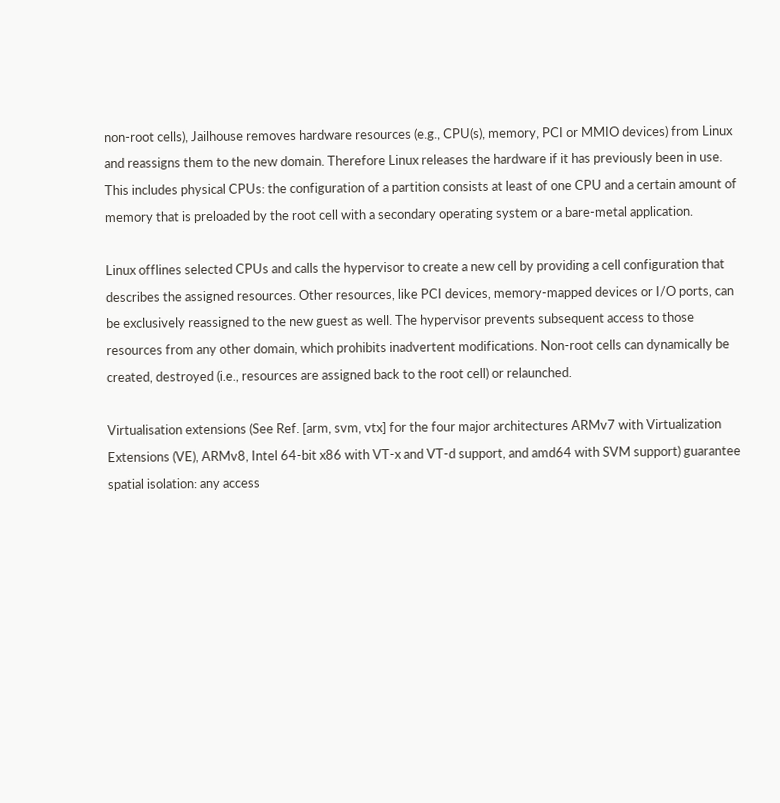non-root cells), Jailhouse removes hardware resources (e.g., CPU(s), memory, PCI or MMIO devices) from Linux and reassigns them to the new domain. Therefore Linux releases the hardware if it has previously been in use. This includes physical CPUs: the configuration of a partition consists at least of one CPU and a certain amount of memory that is preloaded by the root cell with a secondary operating system or a bare-metal application.

Linux offlines selected CPUs and calls the hypervisor to create a new cell by providing a cell configuration that describes the assigned resources. Other resources, like PCI devices, memory-mapped devices or I/O ports, can be exclusively reassigned to the new guest as well. The hypervisor prevents subsequent access to those resources from any other domain, which prohibits inadvertent modifications. Non-root cells can dynamically be created, destroyed (i.e., resources are assigned back to the root cell) or relaunched.

Virtualisation extensions (See Ref. [arm, svm, vtx] for the four major architectures ARMv7 with Virtualization Extensions (VE), ARMv8, Intel 64-bit x86 with VT-x and VT-d support, and amd64 with SVM support) guarantee spatial isolation: any access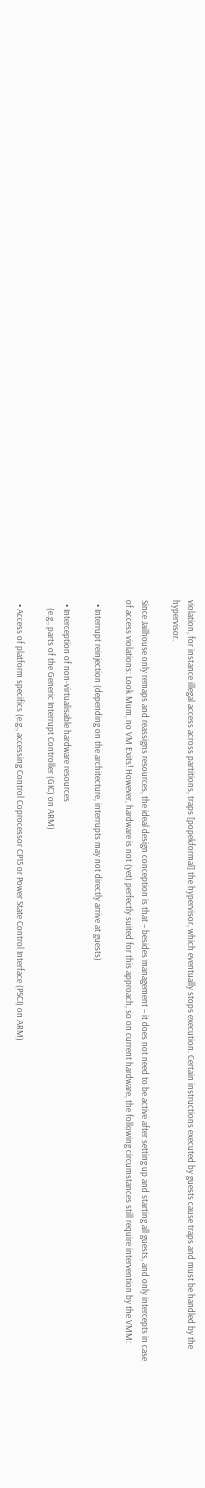violation, for instance illegal access across partitions, traps [popekformal] the hypervisor, which eventually stops execution. Certain instructions executed by guests cause traps and must be handled by the hypervisor.

Since Jailhouse only remaps and reassigns resources, the ideal design conception is that – besides management – it does not need to be active after setting up and starting all guests, and only intercepts in case of access violations: Look Mum, no VM Exits! However, hardware is not (yet) perfectly suited for this approach, so on current hardware, the following circumstances still require intervention by the VMM:

  • Interrupt reinjection (depending on the architecture, interrupts may not directly arrive at guests)

  • Interception of non-virtualisable hardware resources
    (e.g., parts of the Generic Interrupt Controller (GIC) on ARM)

  • Access of platform specifics (e.g., accessing Control Coprocessor CP15 or Power State Control Interface (PSCI) on ARM)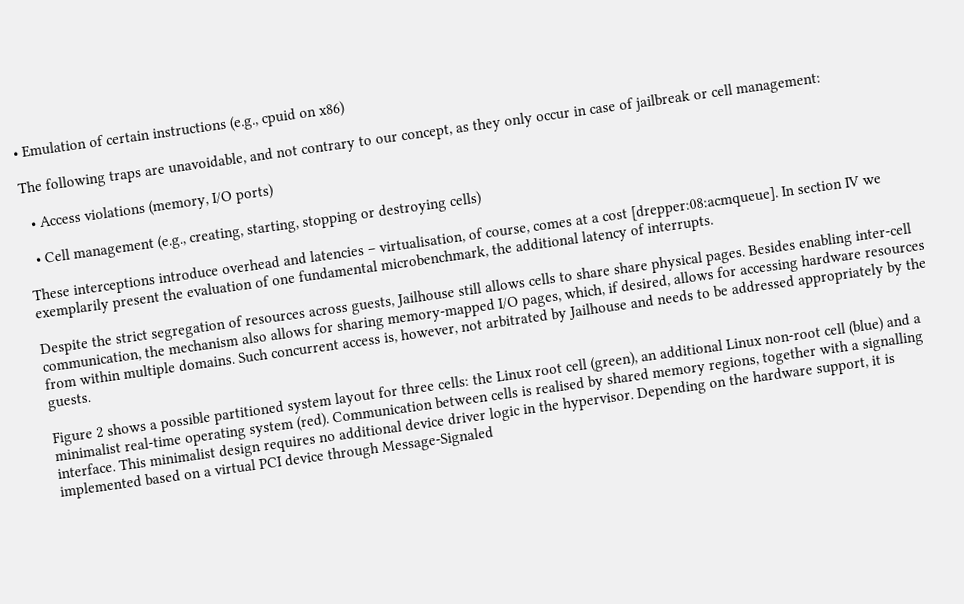• Emulation of certain instructions (e.g., cpuid on x86)

The following traps are unavoidable, and not contrary to our concept, as they only occur in case of jailbreak or cell management:

  • Access violations (memory, I/O ports)

  • Cell management (e.g., creating, starting, stopping or destroying cells)

These interceptions introduce overhead and latencies – virtualisation, of course, comes at a cost [drepper:08:acmqueue]. In section IV we exemplarily present the evaluation of one fundamental microbenchmark, the additional latency of interrupts.

Despite the strict segregation of resources across guests, Jailhouse still allows cells to share share physical pages. Besides enabling inter-cell communication, the mechanism also allows for sharing memory-mapped I/O pages, which, if desired, allows for accessing hardware resources from within multiple domains. Such concurrent access is, however, not arbitrated by Jailhouse and needs to be addressed appropriately by the guests.

Figure 2 shows a possible partitioned system layout for three cells: the Linux root cell (green), an additional Linux non-root cell (blue) and a minimalist real-time operating system (red). Communication between cells is realised by shared memory regions, together with a signalling interface. This minimalist design requires no additional device driver logic in the hypervisor. Depending on the hardware support, it is implemented based on a virtual PCI device through Message-Signaled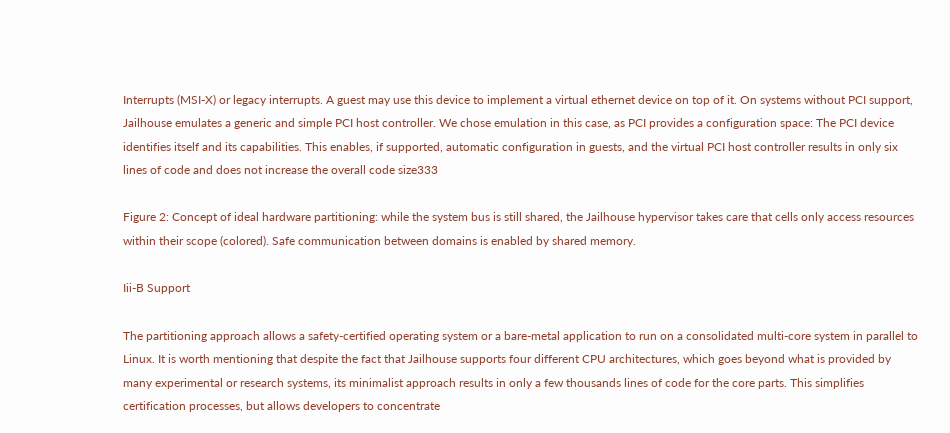Interrupts (MSI-X) or legacy interrupts. A guest may use this device to implement a virtual ethernet device on top of it. On systems without PCI support, Jailhouse emulates a generic and simple PCI host controller. We chose emulation in this case, as PCI provides a configuration space: The PCI device identifies itself and its capabilities. This enables, if supported, automatic configuration in guests, and the virtual PCI host controller results in only six lines of code and does not increase the overall code size333

Figure 2: Concept of ideal hardware partitioning: while the system bus is still shared, the Jailhouse hypervisor takes care that cells only access resources within their scope (colored). Safe communication between domains is enabled by shared memory.

Iii-B Support

The partitioning approach allows a safety-certified operating system or a bare-metal application to run on a consolidated multi-core system in parallel to Linux. It is worth mentioning that despite the fact that Jailhouse supports four different CPU architectures, which goes beyond what is provided by many experimental or research systems, its minimalist approach results in only a few thousands lines of code for the core parts. This simplifies certification processes, but allows developers to concentrate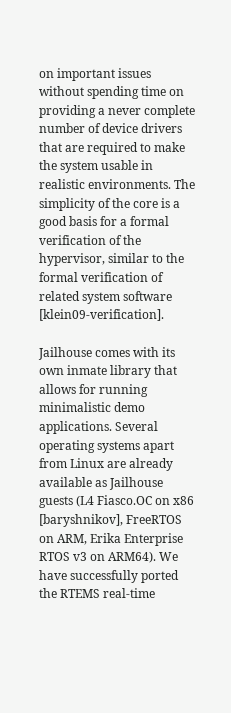on important issues without spending time on providing a never complete number of device drivers that are required to make the system usable in realistic environments. The simplicity of the core is a good basis for a formal verification of the hypervisor, similar to the formal verification of related system software [klein09-verification].

Jailhouse comes with its own inmate library that allows for running minimalistic demo applications. Several operating systems apart from Linux are already available as Jailhouse guests (L4 Fiasco.OC on x86 [baryshnikov], FreeRTOS on ARM, Erika Enterprise RTOS v3 on ARM64). We have successfully ported the RTEMS real-time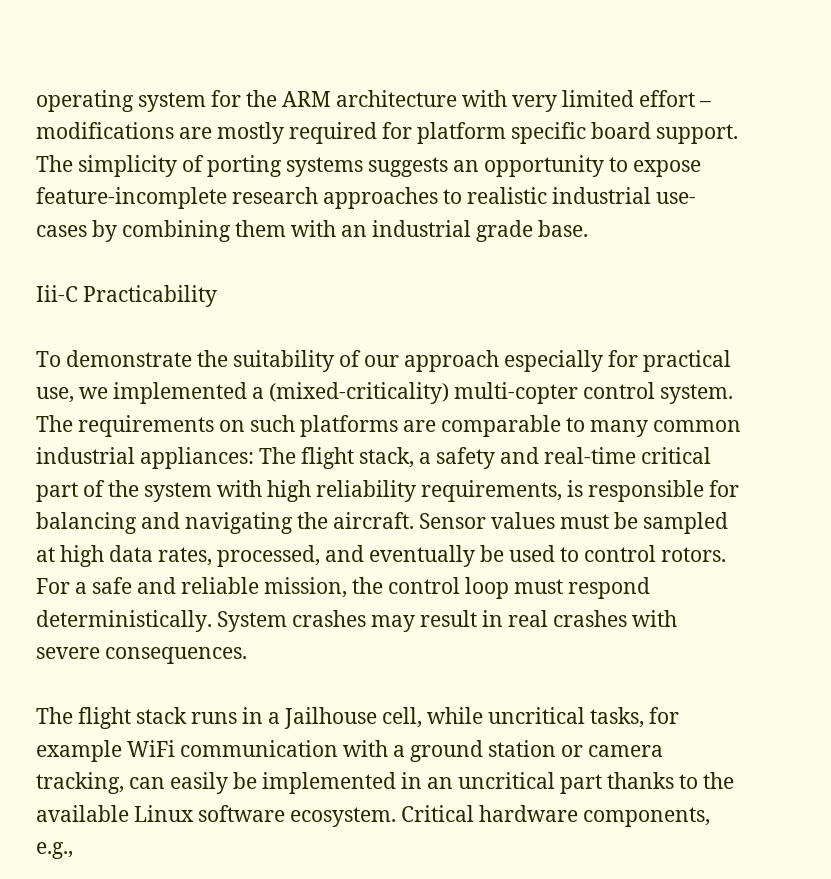operating system for the ARM architecture with very limited effort – modifications are mostly required for platform specific board support. The simplicity of porting systems suggests an opportunity to expose feature-incomplete research approaches to realistic industrial use-cases by combining them with an industrial grade base.

Iii-C Practicability

To demonstrate the suitability of our approach especially for practical use, we implemented a (mixed-criticality) multi-copter control system. The requirements on such platforms are comparable to many common industrial appliances: The flight stack, a safety and real-time critical part of the system with high reliability requirements, is responsible for balancing and navigating the aircraft. Sensor values must be sampled at high data rates, processed, and eventually be used to control rotors. For a safe and reliable mission, the control loop must respond deterministically. System crashes may result in real crashes with severe consequences.

The flight stack runs in a Jailhouse cell, while uncritical tasks, for example WiFi communication with a ground station or camera tracking, can easily be implemented in an uncritical part thanks to the available Linux software ecosystem. Critical hardware components, e.g.,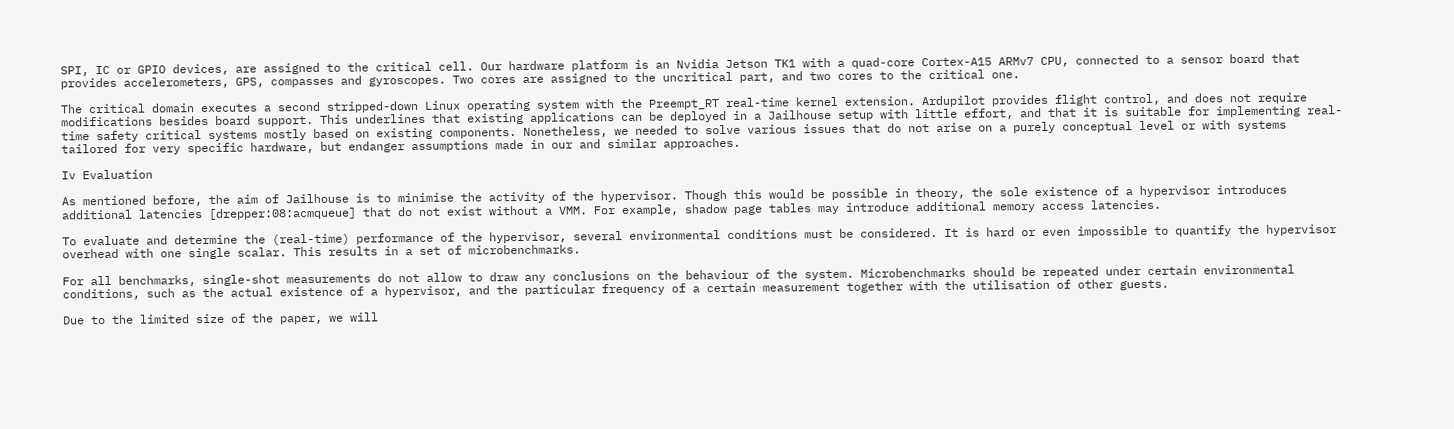SPI, IC or GPIO devices, are assigned to the critical cell. Our hardware platform is an Nvidia Jetson TK1 with a quad-core Cortex-A15 ARMv7 CPU, connected to a sensor board that provides accelerometers, GPS, compasses and gyroscopes. Two cores are assigned to the uncritical part, and two cores to the critical one.

The critical domain executes a second stripped-down Linux operating system with the Preempt_RT real-time kernel extension. Ardupilot provides flight control, and does not require modifications besides board support. This underlines that existing applications can be deployed in a Jailhouse setup with little effort, and that it is suitable for implementing real-time safety critical systems mostly based on existing components. Nonetheless, we needed to solve various issues that do not arise on a purely conceptual level or with systems tailored for very specific hardware, but endanger assumptions made in our and similar approaches.

Iv Evaluation

As mentioned before, the aim of Jailhouse is to minimise the activity of the hypervisor. Though this would be possible in theory, the sole existence of a hypervisor introduces additional latencies [drepper:08:acmqueue] that do not exist without a VMM. For example, shadow page tables may introduce additional memory access latencies.

To evaluate and determine the (real-time) performance of the hypervisor, several environmental conditions must be considered. It is hard or even impossible to quantify the hypervisor overhead with one single scalar. This results in a set of microbenchmarks.

For all benchmarks, single-shot measurements do not allow to draw any conclusions on the behaviour of the system. Microbenchmarks should be repeated under certain environmental conditions, such as the actual existence of a hypervisor, and the particular frequency of a certain measurement together with the utilisation of other guests.

Due to the limited size of the paper, we will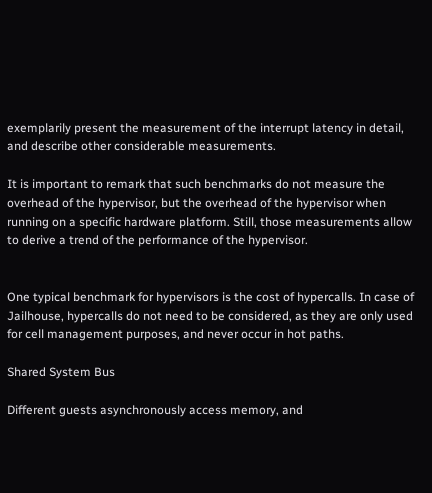exemplarily present the measurement of the interrupt latency in detail, and describe other considerable measurements.

It is important to remark that such benchmarks do not measure the overhead of the hypervisor, but the overhead of the hypervisor when running on a specific hardware platform. Still, those measurements allow to derive a trend of the performance of the hypervisor.


One typical benchmark for hypervisors is the cost of hypercalls. In case of Jailhouse, hypercalls do not need to be considered, as they are only used for cell management purposes, and never occur in hot paths.

Shared System Bus

Different guests asynchronously access memory, and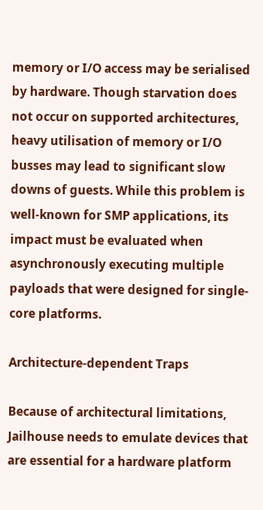memory or I/O access may be serialised by hardware. Though starvation does not occur on supported architectures, heavy utilisation of memory or I/O busses may lead to significant slow downs of guests. While this problem is well-known for SMP applications, its impact must be evaluated when asynchronously executing multiple payloads that were designed for single-core platforms.

Architecture-dependent Traps

Because of architectural limitations, Jailhouse needs to emulate devices that are essential for a hardware platform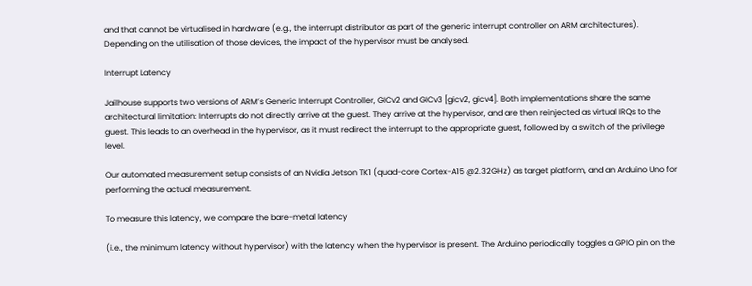and that cannot be virtualised in hardware (e.g., the interrupt distributor as part of the generic interrupt controller on ARM architectures). Depending on the utilisation of those devices, the impact of the hypervisor must be analysed.

Interrupt Latency

Jailhouse supports two versions of ARM’s Generic Interrupt Controller, GICv2 and GICv3 [gicv2, gicv4]. Both implementations share the same architectural limitation: Interrupts do not directly arrive at the guest. They arrive at the hypervisor, and are then reinjected as virtual IRQs to the guest. This leads to an overhead in the hypervisor, as it must redirect the interrupt to the appropriate guest, followed by a switch of the privilege level.

Our automated measurement setup consists of an Nvidia Jetson TK1 (quad-core Cortex-A15 @2.32GHz) as target platform, and an Arduino Uno for performing the actual measurement.

To measure this latency, we compare the bare-metal latency

(i.e., the minimum latency without hypervisor) with the latency when the hypervisor is present. The Arduino periodically toggles a GPIO pin on the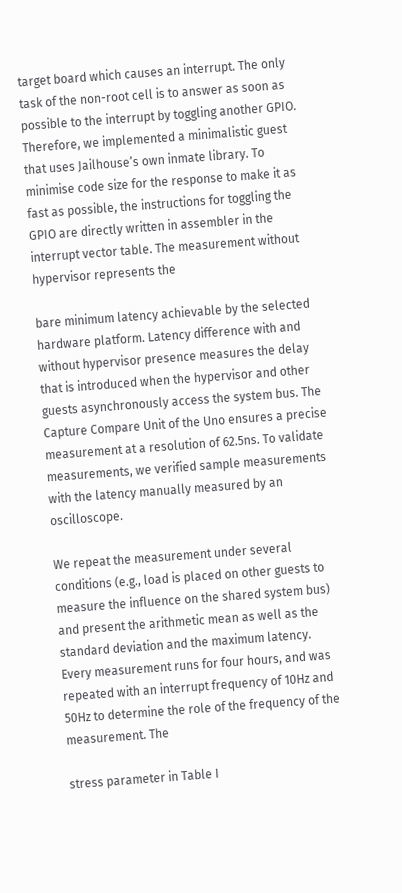target board which causes an interrupt. The only task of the non-root cell is to answer as soon as possible to the interrupt by toggling another GPIO. Therefore, we implemented a minimalistic guest that uses Jailhouse’s own inmate library. To minimise code size for the response to make it as fast as possible, the instructions for toggling the GPIO are directly written in assembler in the interrupt vector table. The measurement without hypervisor represents the

bare minimum latency achievable by the selected hardware platform. Latency difference with and without hypervisor presence measures the delay that is introduced when the hypervisor and other guests asynchronously access the system bus. The Capture Compare Unit of the Uno ensures a precise measurement at a resolution of 62.5ns. To validate measurements, we verified sample measurements with the latency manually measured by an oscilloscope.

We repeat the measurement under several conditions (e.g., load is placed on other guests to measure the influence on the shared system bus) and present the arithmetic mean as well as the standard deviation and the maximum latency. Every measurement runs for four hours, and was repeated with an interrupt frequency of 10Hz and 50Hz to determine the role of the frequency of the measurement. The

stress parameter in Table I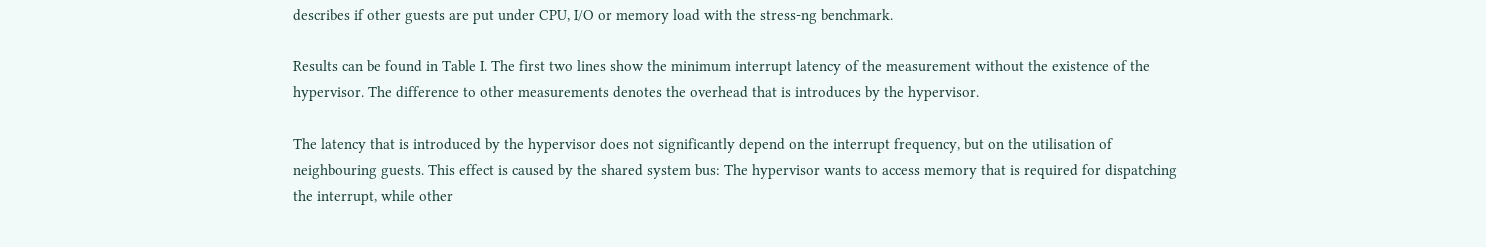describes if other guests are put under CPU, I/O or memory load with the stress-ng benchmark.

Results can be found in Table I. The first two lines show the minimum interrupt latency of the measurement without the existence of the hypervisor. The difference to other measurements denotes the overhead that is introduces by the hypervisor.

The latency that is introduced by the hypervisor does not significantly depend on the interrupt frequency, but on the utilisation of neighbouring guests. This effect is caused by the shared system bus: The hypervisor wants to access memory that is required for dispatching the interrupt, while other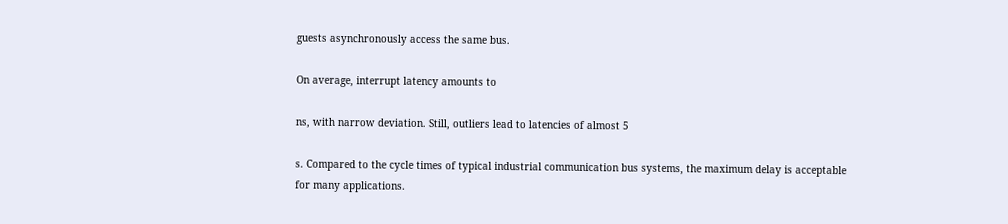guests asynchronously access the same bus.

On average, interrupt latency amounts to

ns, with narrow deviation. Still, outliers lead to latencies of almost 5

s. Compared to the cycle times of typical industrial communication bus systems, the maximum delay is acceptable for many applications.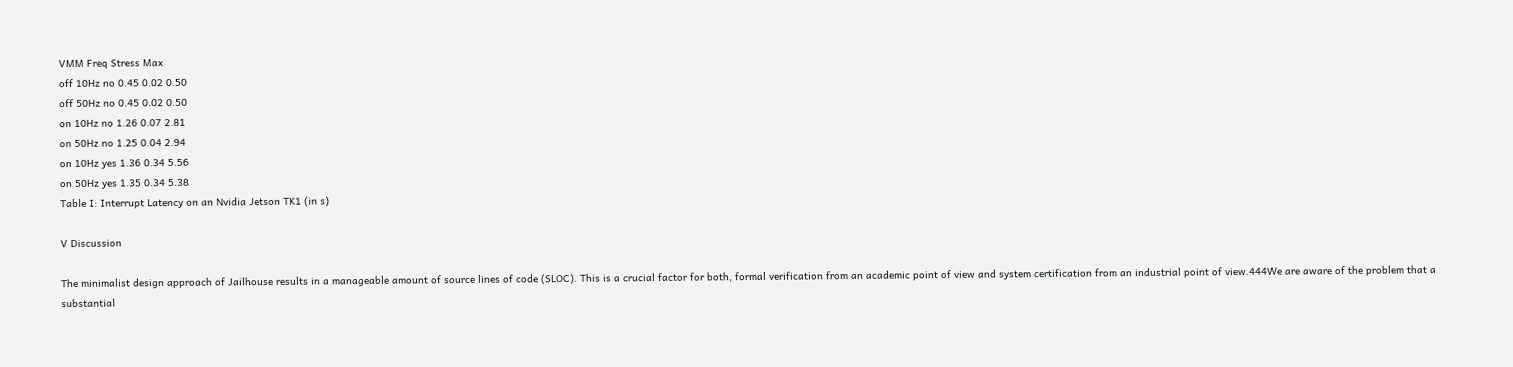VMM Freq Stress Max
off 10Hz no 0.45 0.02 0.50
off 50Hz no 0.45 0.02 0.50
on 10Hz no 1.26 0.07 2.81
on 50Hz no 1.25 0.04 2.94
on 10Hz yes 1.36 0.34 5.56
on 50Hz yes 1.35 0.34 5.38
Table I: Interrupt Latency on an Nvidia Jetson TK1 (in s)

V Discussion

The minimalist design approach of Jailhouse results in a manageable amount of source lines of code (SLOC). This is a crucial factor for both, formal verification from an academic point of view and system certification from an industrial point of view.444We are aware of the problem that a substantial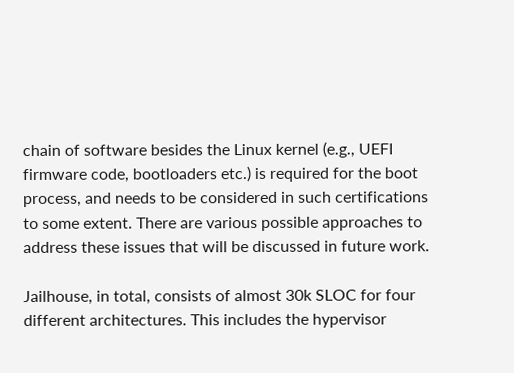chain of software besides the Linux kernel (e.g., UEFI firmware code, bootloaders etc.) is required for the boot process, and needs to be considered in such certifications to some extent. There are various possible approaches to address these issues that will be discussed in future work.

Jailhouse, in total, consists of almost 30k SLOC for four different architectures. This includes the hypervisor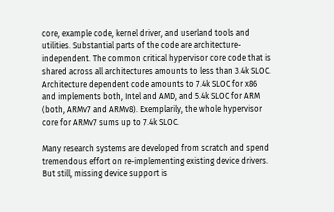core, example code, kernel driver, and userland tools and utilities. Substantial parts of the code are architecture-independent. The common critical hypervisor core code that is shared across all architectures amounts to less than 3.4k SLOC. Architecture dependent code amounts to 7.4k SLOC for x86 and implements both, Intel and AMD, and 5.4k SLOC for ARM (both, ARMv7 and ARMv8). Exemplarily, the whole hypervisor core for ARMv7 sums up to 7.4k SLOC.

Many research systems are developed from scratch and spend tremendous effort on re-implementing existing device drivers. But still, missing device support is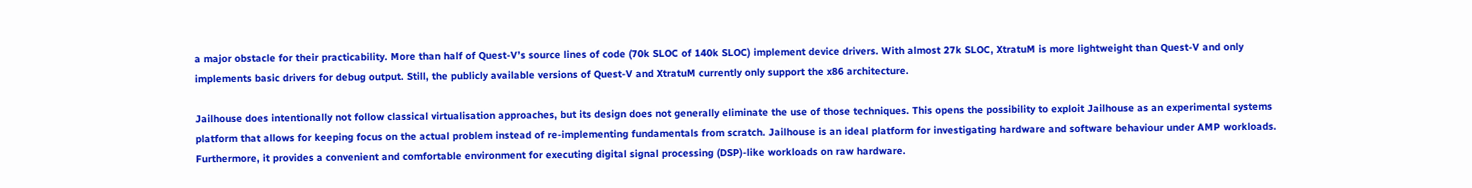a major obstacle for their practicability. More than half of Quest-V’s source lines of code (70k SLOC of 140k SLOC) implement device drivers. With almost 27k SLOC, XtratuM is more lightweight than Quest-V and only implements basic drivers for debug output. Still, the publicly available versions of Quest-V and XtratuM currently only support the x86 architecture.

Jailhouse does intentionally not follow classical virtualisation approaches, but its design does not generally eliminate the use of those techniques. This opens the possibility to exploit Jailhouse as an experimental systems platform that allows for keeping focus on the actual problem instead of re-implementing fundamentals from scratch. Jailhouse is an ideal platform for investigating hardware and software behaviour under AMP workloads. Furthermore, it provides a convenient and comfortable environment for executing digital signal processing (DSP)-like workloads on raw hardware.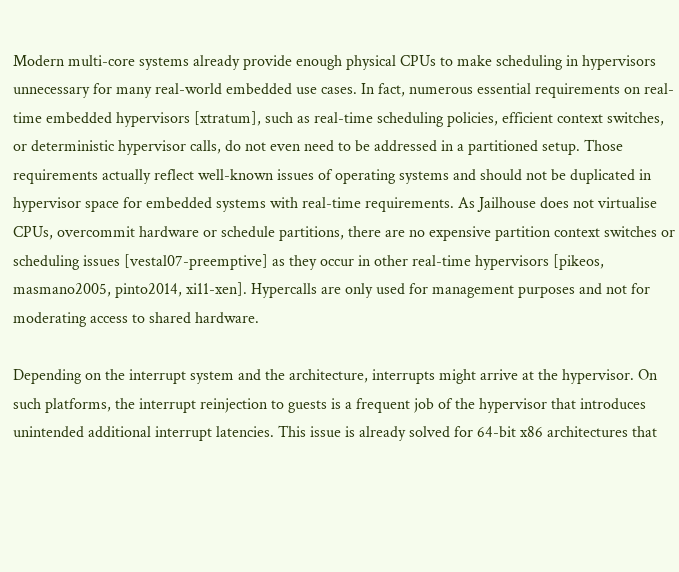Modern multi-core systems already provide enough physical CPUs to make scheduling in hypervisors unnecessary for many real-world embedded use cases. In fact, numerous essential requirements on real-time embedded hypervisors [xtratum], such as real-time scheduling policies, efficient context switches, or deterministic hypervisor calls, do not even need to be addressed in a partitioned setup. Those requirements actually reflect well-known issues of operating systems and should not be duplicated in hypervisor space for embedded systems with real-time requirements. As Jailhouse does not virtualise CPUs, overcommit hardware or schedule partitions, there are no expensive partition context switches or scheduling issues [vestal07-preemptive] as they occur in other real-time hypervisors [pikeos, masmano2005, pinto2014, xi11-xen]. Hypercalls are only used for management purposes and not for moderating access to shared hardware.

Depending on the interrupt system and the architecture, interrupts might arrive at the hypervisor. On such platforms, the interrupt reinjection to guests is a frequent job of the hypervisor that introduces unintended additional interrupt latencies. This issue is already solved for 64-bit x86 architectures that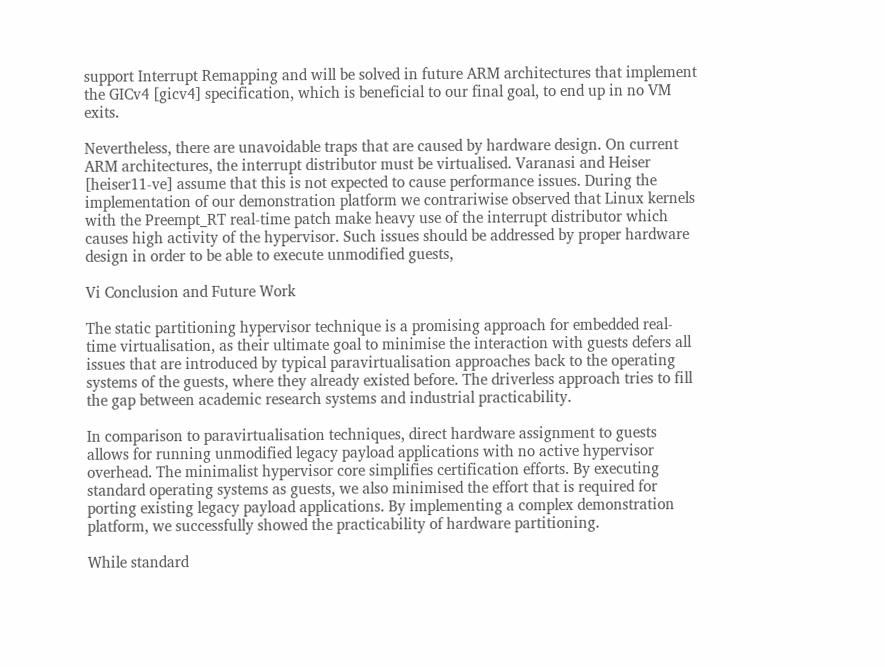support Interrupt Remapping and will be solved in future ARM architectures that implement the GICv4 [gicv4] specification, which is beneficial to our final goal, to end up in no VM exits.

Nevertheless, there are unavoidable traps that are caused by hardware design. On current ARM architectures, the interrupt distributor must be virtualised. Varanasi and Heiser [heiser11-ve] assume that this is not expected to cause performance issues. During the implementation of our demonstration platform we contrariwise observed that Linux kernels with the Preempt_RT real-time patch make heavy use of the interrupt distributor which causes high activity of the hypervisor. Such issues should be addressed by proper hardware design in order to be able to execute unmodified guests,

Vi Conclusion and Future Work

The static partitioning hypervisor technique is a promising approach for embedded real-time virtualisation, as their ultimate goal to minimise the interaction with guests defers all issues that are introduced by typical paravirtualisation approaches back to the operating systems of the guests, where they already existed before. The driverless approach tries to fill the gap between academic research systems and industrial practicability.

In comparison to paravirtualisation techniques, direct hardware assignment to guests allows for running unmodified legacy payload applications with no active hypervisor overhead. The minimalist hypervisor core simplifies certification efforts. By executing standard operating systems as guests, we also minimised the effort that is required for porting existing legacy payload applications. By implementing a complex demonstration platform, we successfully showed the practicability of hardware partitioning.

While standard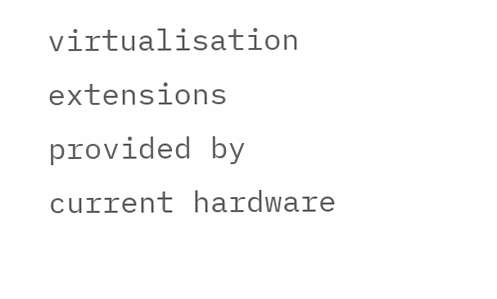virtualisation extensions provided by current hardware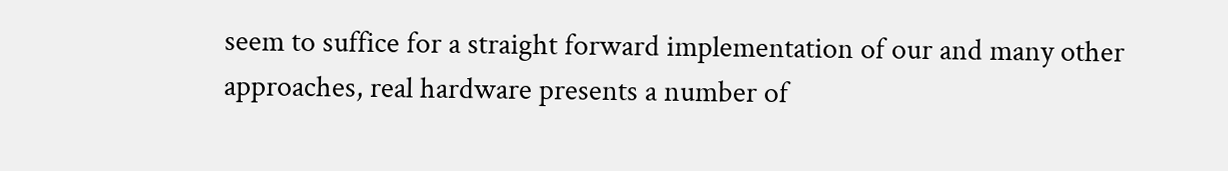seem to suffice for a straight forward implementation of our and many other approaches, real hardware presents a number of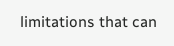limitations that can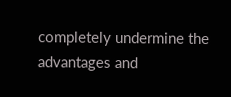completely undermine the advantages and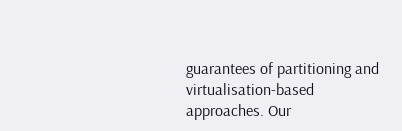guarantees of partitioning and virtualisation-based approaches. Our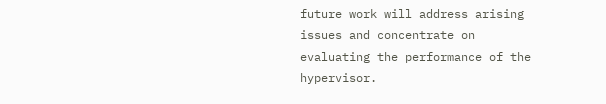future work will address arising issues and concentrate on evaluating the performance of the hypervisor.